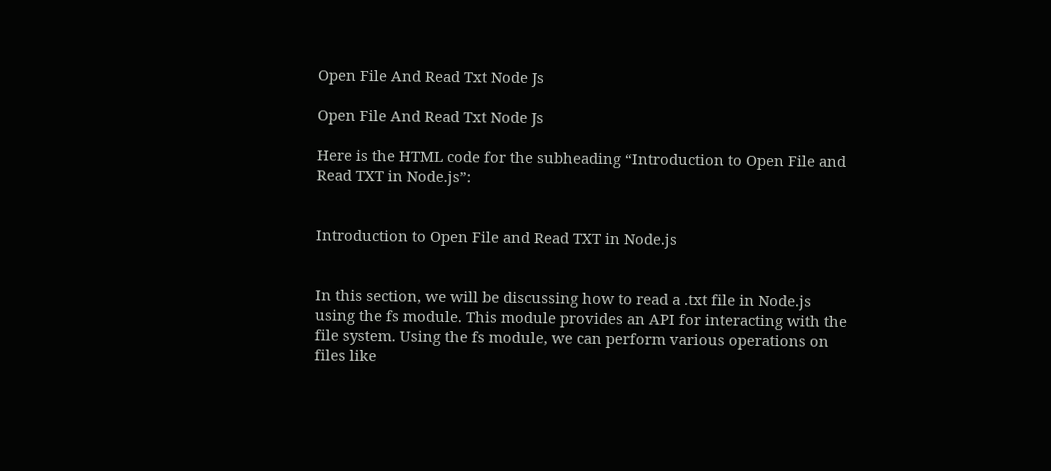Open File And Read Txt Node Js

Open File And Read Txt Node Js

Here is the HTML code for the subheading “Introduction to Open File and Read TXT in Node.js”:


Introduction to Open File and Read TXT in Node.js


In this section, we will be discussing how to read a .txt file in Node.js using the fs module. This module provides an API for interacting with the file system. Using the fs module, we can perform various operations on files like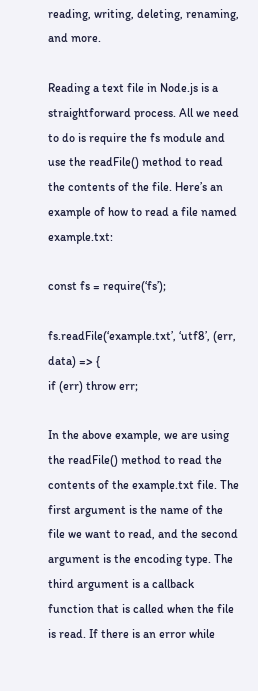reading, writing, deleting, renaming, and more.

Reading a text file in Node.js is a straightforward process. All we need to do is require the fs module and use the readFile() method to read the contents of the file. Here’s an example of how to read a file named example.txt:

const fs = require(‘fs’);

fs.readFile(‘example.txt’, ‘utf8’, (err, data) => {
if (err) throw err;

In the above example, we are using the readFile() method to read the contents of the example.txt file. The first argument is the name of the file we want to read, and the second argument is the encoding type. The third argument is a callback function that is called when the file is read. If there is an error while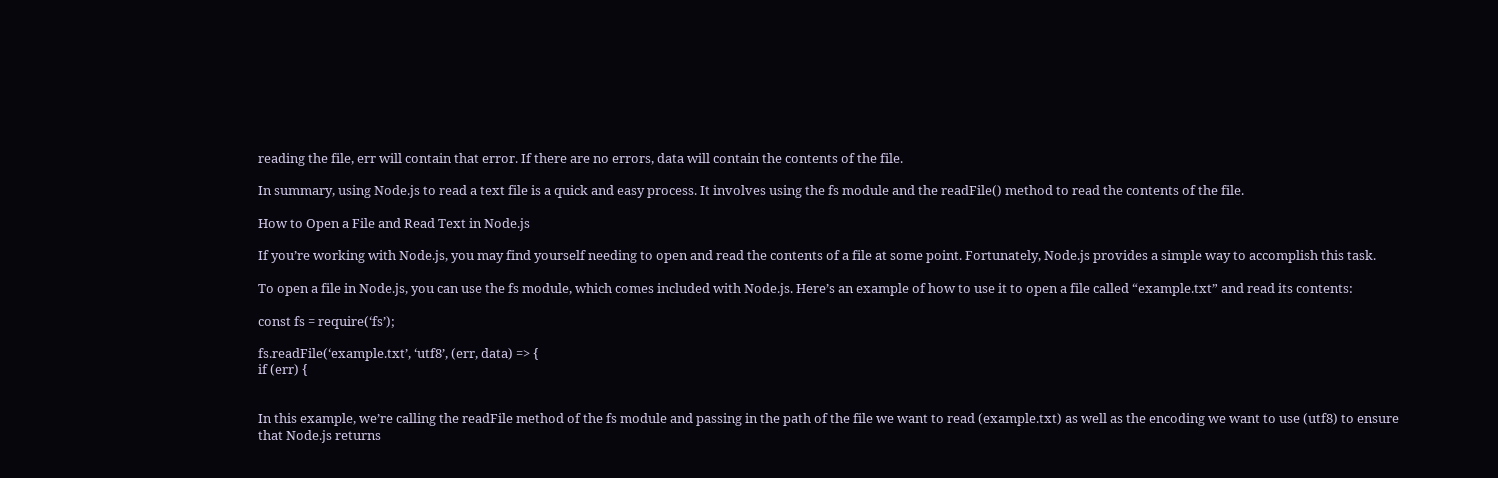reading the file, err will contain that error. If there are no errors, data will contain the contents of the file.

In summary, using Node.js to read a text file is a quick and easy process. It involves using the fs module and the readFile() method to read the contents of the file.

How to Open a File and Read Text in Node.js

If you’re working with Node.js, you may find yourself needing to open and read the contents of a file at some point. Fortunately, Node.js provides a simple way to accomplish this task.

To open a file in Node.js, you can use the fs module, which comes included with Node.js. Here’s an example of how to use it to open a file called “example.txt” and read its contents:

const fs = require(‘fs’);

fs.readFile(‘example.txt’, ‘utf8’, (err, data) => {
if (err) {


In this example, we’re calling the readFile method of the fs module and passing in the path of the file we want to read (example.txt) as well as the encoding we want to use (utf8) to ensure that Node.js returns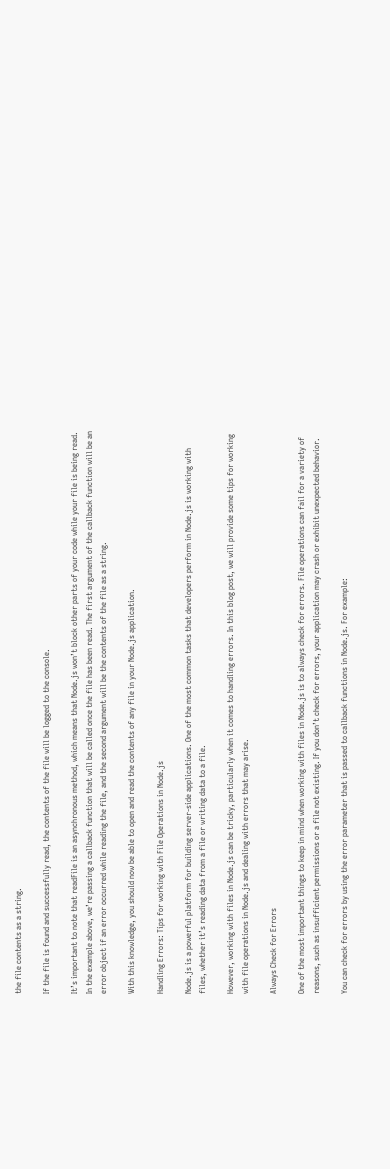the file contents as a string.

If the file is found and successfully read, the contents of the file will be logged to the console.

It’s important to note that readFile is an asynchronous method, which means that Node.js won’t block other parts of your code while your file is being read. In the example above, we’re passing a callback function that will be called once the file has been read. The first argument of the callback function will be an error object if an error occurred while reading the file, and the second argument will be the contents of the file as a string.

With this knowledge, you should now be able to open and read the contents of any file in your Node.js application.

Handling Errors: Tips for working with File Operations in Node.js

Node.js is a powerful platform for building server-side applications. One of the most common tasks that developers perform in Node.js is working with files, whether it’s reading data from a file or writing data to a file.

However, working with files in Node.js can be tricky, particularly when it comes to handling errors. In this blog post, we will provide some tips for working with file operations in Node.js and dealing with errors that may arise.

Always Check for Errors

One of the most important things to keep in mind when working with files in Node.js is to always check for errors. File operations can fail for a variety of reasons, such as insufficient permissions or a file not existing. If you don’t check for errors, your application may crash or exhibit unexpected behavior.

You can check for errors by using the error parameter that is passed to callback functions in Node.js. For example: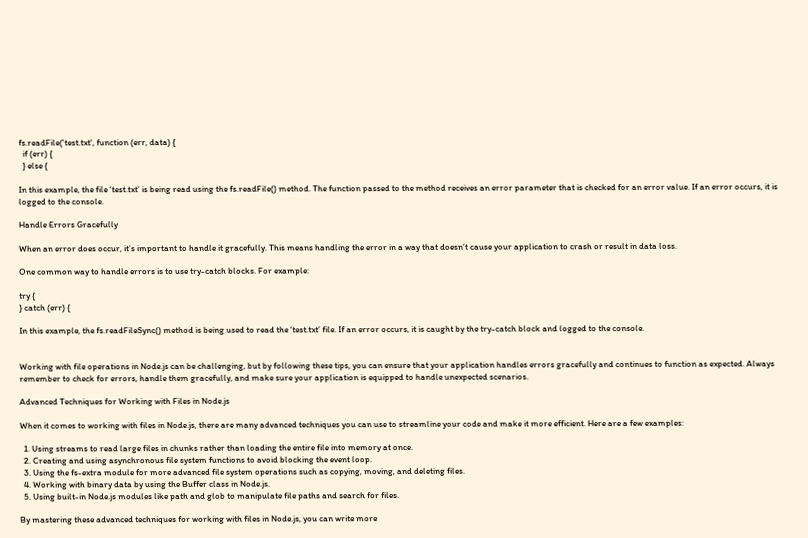fs.readFile('test.txt', function (err, data) {
  if (err) {
  } else {

In this example, the file ‘test.txt’ is being read using the fs.readFile() method. The function passed to the method receives an error parameter that is checked for an error value. If an error occurs, it is logged to the console.

Handle Errors Gracefully

When an error does occur, it’s important to handle it gracefully. This means handling the error in a way that doesn’t cause your application to crash or result in data loss.

One common way to handle errors is to use try-catch blocks. For example:

try {
} catch (err) {

In this example, the fs.readFileSync() method is being used to read the ‘test.txt’ file. If an error occurs, it is caught by the try-catch block and logged to the console.


Working with file operations in Node.js can be challenging, but by following these tips, you can ensure that your application handles errors gracefully and continues to function as expected. Always remember to check for errors, handle them gracefully, and make sure your application is equipped to handle unexpected scenarios.

Advanced Techniques for Working with Files in Node.js

When it comes to working with files in Node.js, there are many advanced techniques you can use to streamline your code and make it more efficient. Here are a few examples:

  1. Using streams to read large files in chunks rather than loading the entire file into memory at once.
  2. Creating and using asynchronous file system functions to avoid blocking the event loop.
  3. Using the fs-extra module for more advanced file system operations such as copying, moving, and deleting files.
  4. Working with binary data by using the Buffer class in Node.js.
  5. Using built-in Node.js modules like path and glob to manipulate file paths and search for files.

By mastering these advanced techniques for working with files in Node.js, you can write more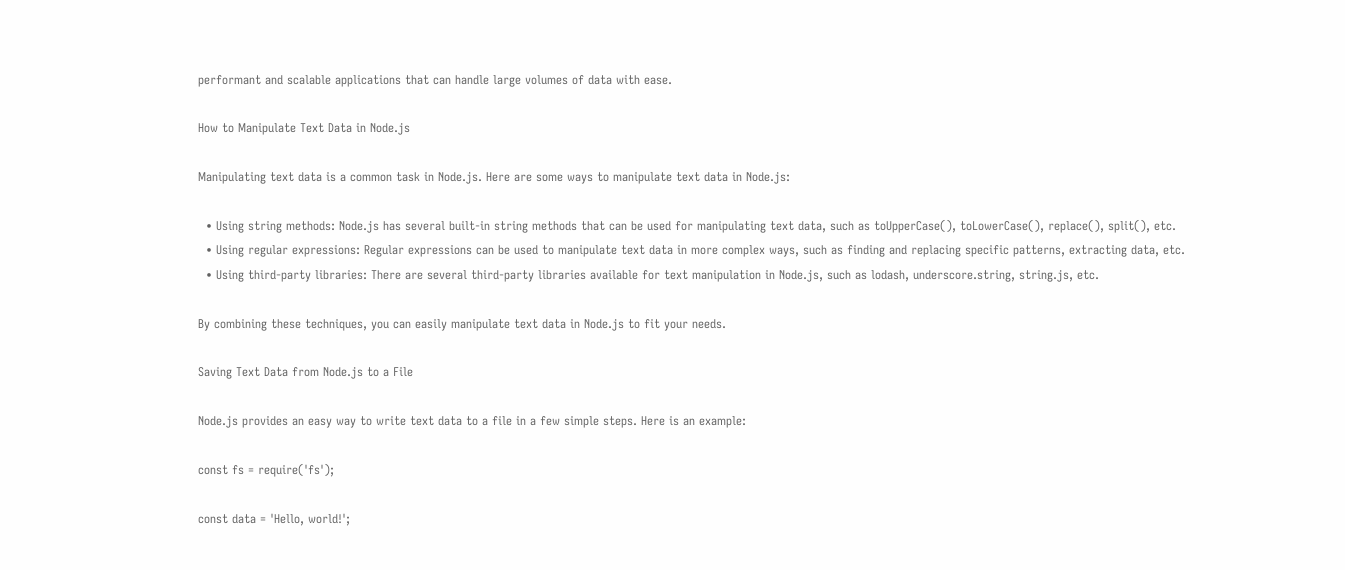performant and scalable applications that can handle large volumes of data with ease.

How to Manipulate Text Data in Node.js

Manipulating text data is a common task in Node.js. Here are some ways to manipulate text data in Node.js:

  • Using string methods: Node.js has several built-in string methods that can be used for manipulating text data, such as toUpperCase(), toLowerCase(), replace(), split(), etc.
  • Using regular expressions: Regular expressions can be used to manipulate text data in more complex ways, such as finding and replacing specific patterns, extracting data, etc.
  • Using third-party libraries: There are several third-party libraries available for text manipulation in Node.js, such as lodash, underscore.string, string.js, etc.

By combining these techniques, you can easily manipulate text data in Node.js to fit your needs.

Saving Text Data from Node.js to a File

Node.js provides an easy way to write text data to a file in a few simple steps. Here is an example:

const fs = require('fs');

const data = 'Hello, world!';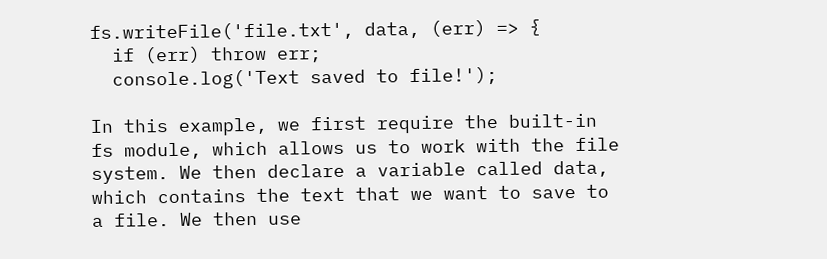fs.writeFile('file.txt', data, (err) => {
  if (err) throw err;
  console.log('Text saved to file!');

In this example, we first require the built-in fs module, which allows us to work with the file system. We then declare a variable called data, which contains the text that we want to save to a file. We then use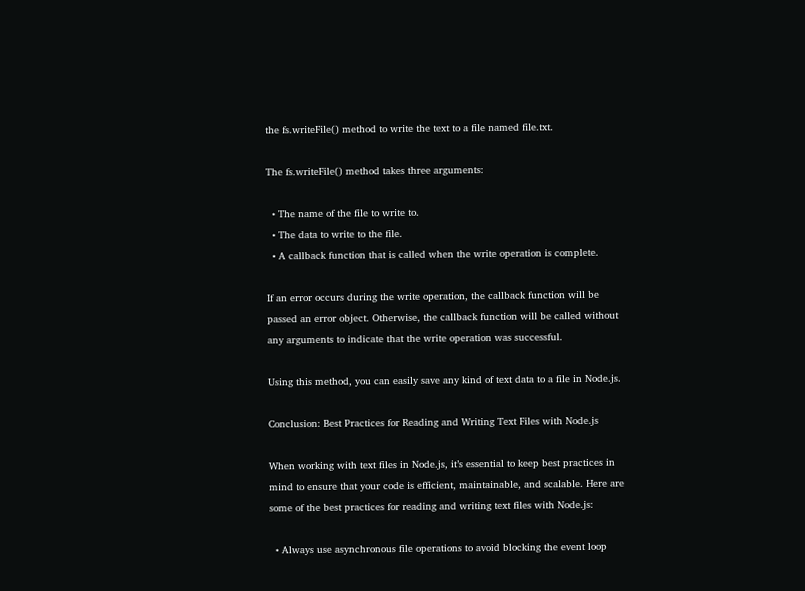the fs.writeFile() method to write the text to a file named file.txt.

The fs.writeFile() method takes three arguments:

  • The name of the file to write to.
  • The data to write to the file.
  • A callback function that is called when the write operation is complete.

If an error occurs during the write operation, the callback function will be passed an error object. Otherwise, the callback function will be called without any arguments to indicate that the write operation was successful.

Using this method, you can easily save any kind of text data to a file in Node.js.

Conclusion: Best Practices for Reading and Writing Text Files with Node.js

When working with text files in Node.js, it’s essential to keep best practices in mind to ensure that your code is efficient, maintainable, and scalable. Here are some of the best practices for reading and writing text files with Node.js:

  • Always use asynchronous file operations to avoid blocking the event loop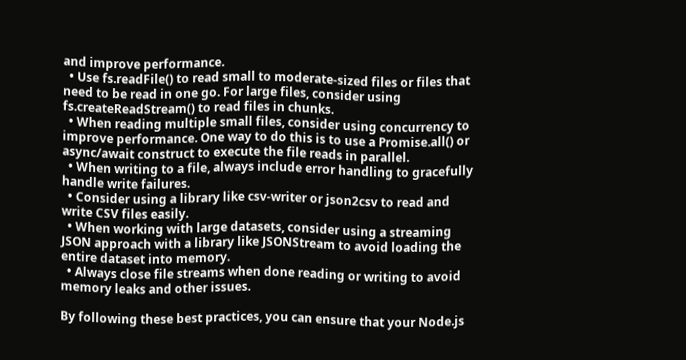and improve performance.
  • Use fs.readFile() to read small to moderate-sized files or files that need to be read in one go. For large files, consider using fs.createReadStream() to read files in chunks.
  • When reading multiple small files, consider using concurrency to improve performance. One way to do this is to use a Promise.all() or async/await construct to execute the file reads in parallel.
  • When writing to a file, always include error handling to gracefully handle write failures.
  • Consider using a library like csv-writer or json2csv to read and write CSV files easily.
  • When working with large datasets, consider using a streaming JSON approach with a library like JSONStream to avoid loading the entire dataset into memory.
  • Always close file streams when done reading or writing to avoid memory leaks and other issues.

By following these best practices, you can ensure that your Node.js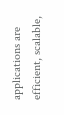applications are efficient, scalable,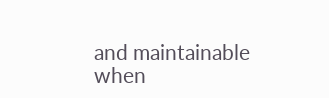and maintainable when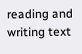reading and writing text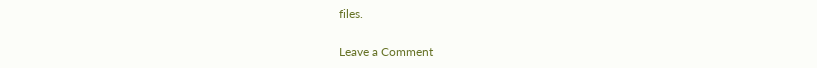files.

Leave a Comment